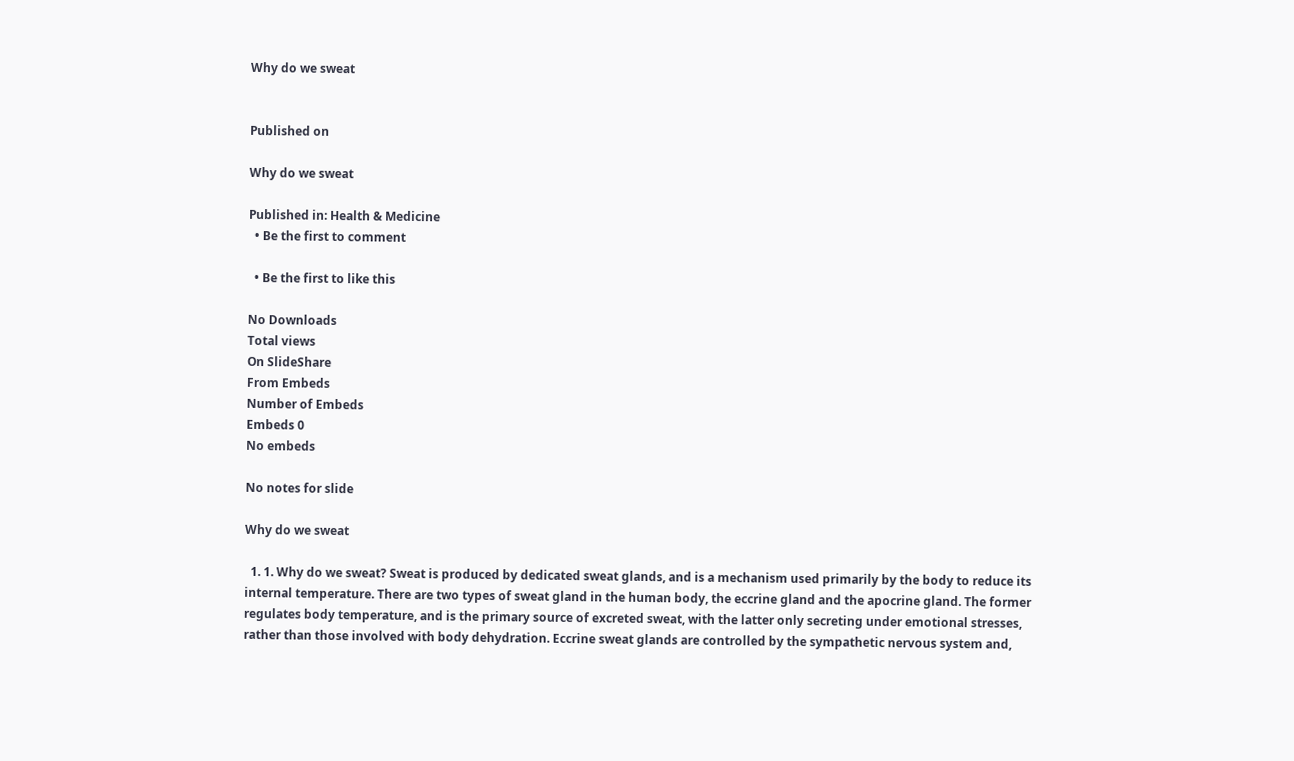Why do we sweat


Published on

Why do we sweat

Published in: Health & Medicine
  • Be the first to comment

  • Be the first to like this

No Downloads
Total views
On SlideShare
From Embeds
Number of Embeds
Embeds 0
No embeds

No notes for slide

Why do we sweat

  1. 1. Why do we sweat? Sweat is produced by dedicated sweat glands, and is a mechanism used primarily by the body to reduce its internal temperature. There are two types of sweat gland in the human body, the eccrine gland and the apocrine gland. The former regulates body temperature, and is the primary source of excreted sweat, with the latter only secreting under emotional stresses, rather than those involved with body dehydration. Eccrine sweat glands are controlled by the sympathetic nervous system and,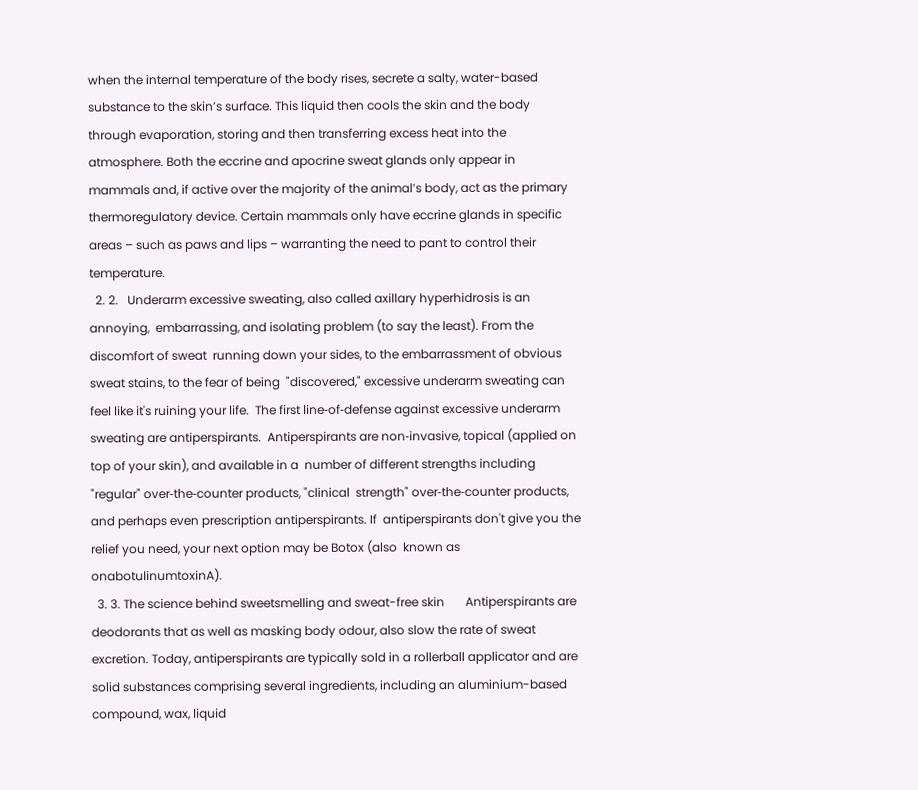when the internal temperature of the body rises, secrete a salty, water-based substance to the skin’s surface. This liquid then cools the skin and the body through evaporation, storing and then transferring excess heat into the atmosphere. Both the eccrine and apocrine sweat glands only appear in mammals and, if active over the majority of the animal’s body, act as the primary thermoregulatory device. Certain mammals only have eccrine glands in specific areas – such as paws and lips – warranting the need to pant to control their temperature.
  2. 2.   Underarm excessive sweating, also called axillary hyperhidrosis is an annoying,  embarrassing, and isolating problem (to say the least). From the discomfort of sweat  running down your sides, to the embarrassment of obvious sweat stains, to the fear of being  "discovered," excessive underarm sweating can feel like it's ruining your life.  The first line‐of‐defense against excessive underarm sweating are antiperspirants.  Antiperspirants are non‐invasive, topical (applied on top of your skin), and available in a  number of different strengths including "regular" over‐the‐counter products, "clinical  strength" over‐the‐counter products, and perhaps even prescription antiperspirants. If  antiperspirants don't give you the relief you need, your next option may be Botox (also  known as onabotulinumtoxinA).
  3. 3. The science behind sweetsmelling and sweat-free skin       Antiperspirants are deodorants that as well as masking body odour, also slow the rate of sweat excretion. Today, antiperspirants are typically sold in a rollerball applicator and are solid substances comprising several ingredients, including an aluminium-based compound, wax, liquid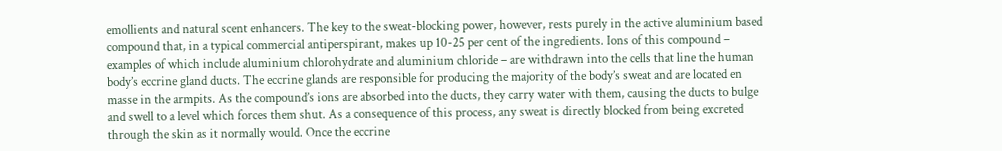emollients and natural scent enhancers. The key to the sweat-blocking power, however, rests purely in the active aluminium based compound that, in a typical commercial antiperspirant, makes up 10-25 per cent of the ingredients. Ions of this compound – examples of which include aluminium chlorohydrate and aluminium chloride – are withdrawn into the cells that line the human body’s eccrine gland ducts. The eccrine glands are responsible for producing the majority of the body’s sweat and are located en masse in the armpits. As the compound’s ions are absorbed into the ducts, they carry water with them, causing the ducts to bulge and swell to a level which forces them shut. As a consequence of this process, any sweat is directly blocked from being excreted through the skin as it normally would. Once the eccrine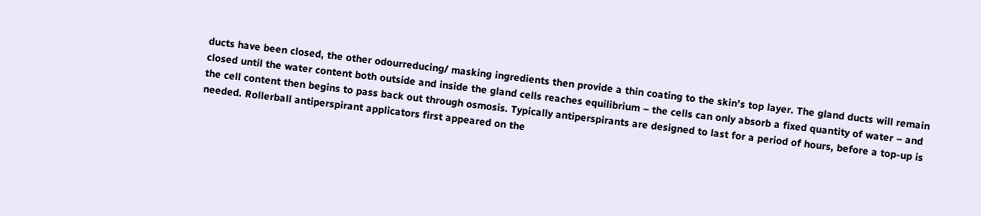ducts have been closed, the other odourreducing/ masking ingredients then provide a thin coating to the skin’s top layer. The gland ducts will remain closed until the water content both outside and inside the gland cells reaches equilibrium – the cells can only absorb a fixed quantity of water – and the cell content then begins to pass back out through osmosis. Typically antiperspirants are designed to last for a period of hours, before a top-up is needed. Rollerball antiperspirant applicators first appeared on the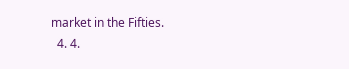market in the Fifties.
  4. 4.